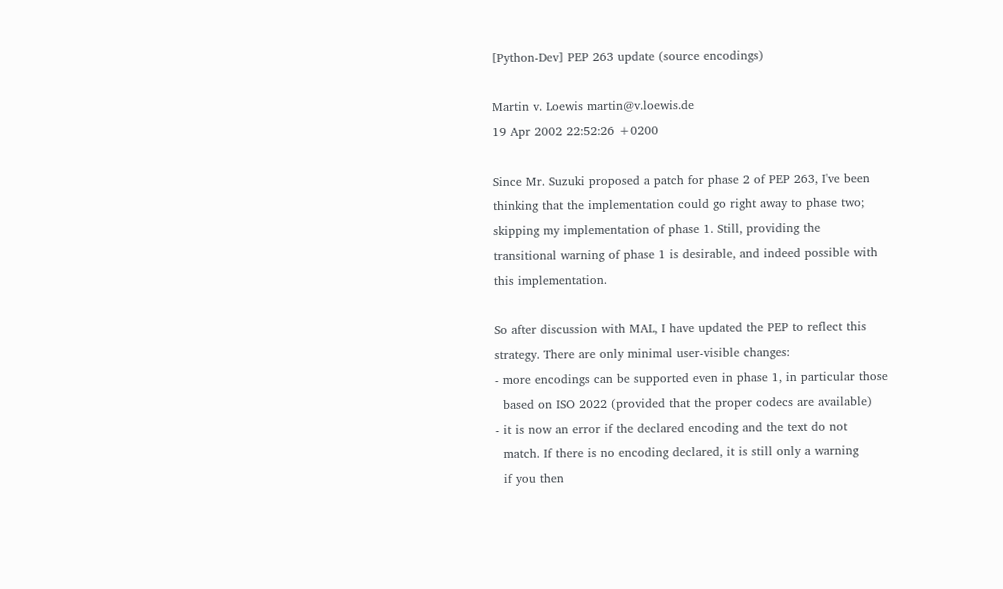[Python-Dev] PEP 263 update (source encodings)

Martin v. Loewis martin@v.loewis.de
19 Apr 2002 22:52:26 +0200

Since Mr. Suzuki proposed a patch for phase 2 of PEP 263, I've been
thinking that the implementation could go right away to phase two;
skipping my implementation of phase 1. Still, providing the
transitional warning of phase 1 is desirable, and indeed possible with
this implementation.

So after discussion with MAL, I have updated the PEP to reflect this
strategy. There are only minimal user-visible changes:
- more encodings can be supported even in phase 1, in particular those
  based on ISO 2022 (provided that the proper codecs are available)
- it is now an error if the declared encoding and the text do not
  match. If there is no encoding declared, it is still only a warning
  if you then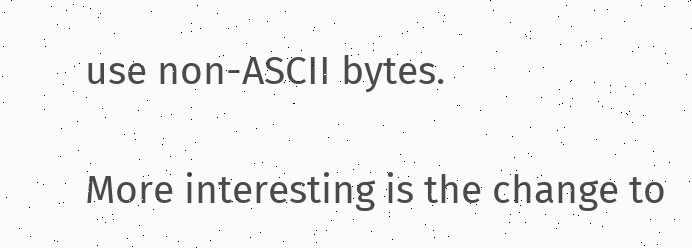use non-ASCII bytes.

More interesting is the change to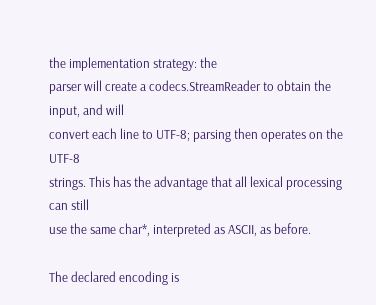the implementation strategy: the
parser will create a codecs.StreamReader to obtain the input, and will
convert each line to UTF-8; parsing then operates on the UTF-8
strings. This has the advantage that all lexical processing can still
use the same char*, interpreted as ASCII, as before.

The declared encoding is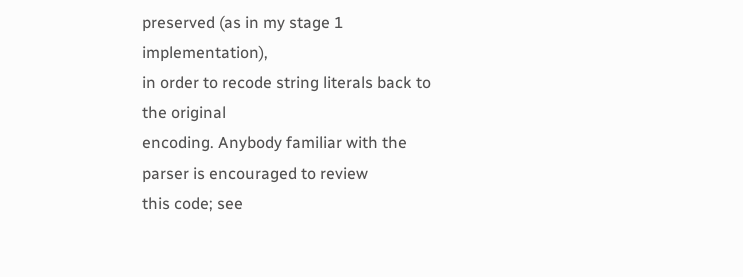preserved (as in my stage 1 implementation),
in order to recode string literals back to the original
encoding. Anybody familiar with the parser is encouraged to review
this code; see